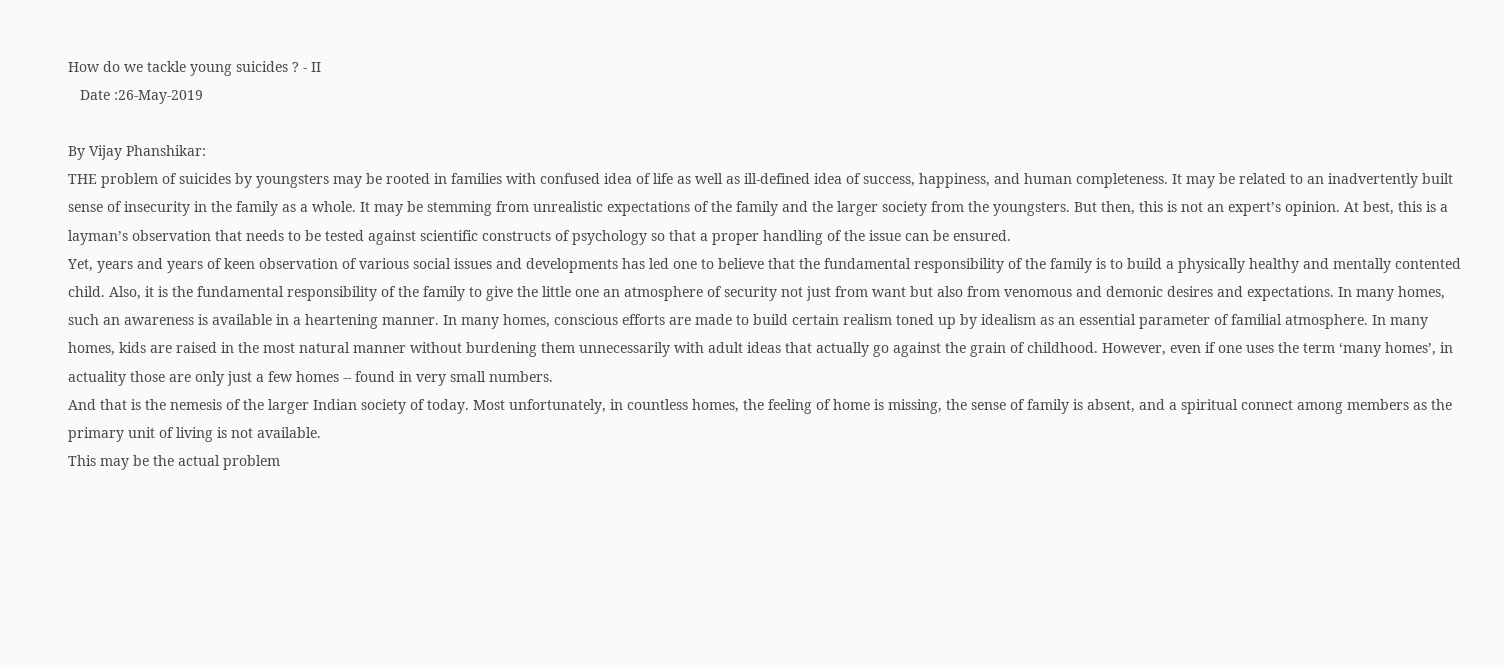How do we tackle young suicides ? - II
   Date :26-May-2019

By Vijay Phanshikar:
THE problem of suicides by youngsters may be rooted in families with confused idea of life as well as ill-defined idea of success, happiness, and human completeness. It may be related to an inadvertently built sense of insecurity in the family as a whole. It may be stemming from unrealistic expectations of the family and the larger society from the youngsters. But then, this is not an expert’s opinion. At best, this is a layman’s observation that needs to be tested against scientific constructs of psychology so that a proper handling of the issue can be ensured.
Yet, years and years of keen observation of various social issues and developments has led one to believe that the fundamental responsibility of the family is to build a physically healthy and mentally contented child. Also, it is the fundamental responsibility of the family to give the little one an atmosphere of security not just from want but also from venomous and demonic desires and expectations. In many homes, such an awareness is available in a heartening manner. In many homes, conscious efforts are made to build certain realism toned up by idealism as an essential parameter of familial atmosphere. In many homes, kids are raised in the most natural manner without burdening them unnecessarily with adult ideas that actually go against the grain of childhood. However, even if one uses the term ‘many homes’, in actuality those are only just a few homes -- found in very small numbers.
And that is the nemesis of the larger Indian society of today. Most unfortunately, in countless homes, the feeling of home is missing, the sense of family is absent, and a spiritual connect among members as the primary unit of living is not available.
This may be the actual problem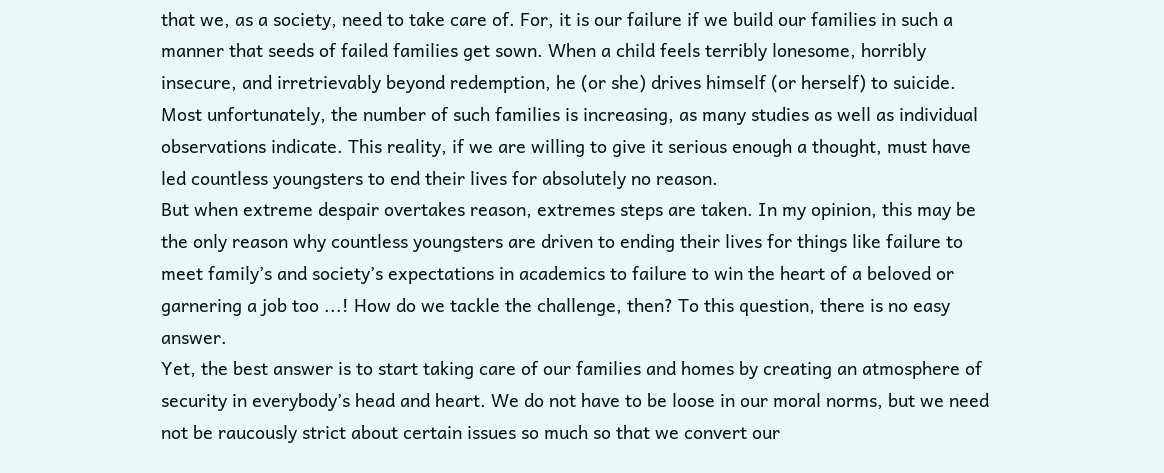that we, as a society, need to take care of. For, it is our failure if we build our families in such a manner that seeds of failed families get sown. When a child feels terribly lonesome, horribly insecure, and irretrievably beyond redemption, he (or she) drives himself (or herself) to suicide. Most unfortunately, the number of such families is increasing, as many studies as well as individual observations indicate. This reality, if we are willing to give it serious enough a thought, must have led countless youngsters to end their lives for absolutely no reason.
But when extreme despair overtakes reason, extremes steps are taken. In my opinion, this may be the only reason why countless youngsters are driven to ending their lives for things like failure to meet family’s and society’s expectations in academics to failure to win the heart of a beloved or garnering a job too ...! How do we tackle the challenge, then? To this question, there is no easy answer.
Yet, the best answer is to start taking care of our families and homes by creating an atmosphere of security in everybody’s head and heart. We do not have to be loose in our moral norms, but we need not be raucously strict about certain issues so much so that we convert our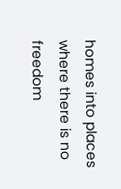homes into places where there is no freedom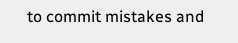to commit mistakes and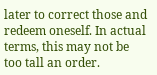later to correct those and redeem oneself. In actual terms, this may not be too tall an order.